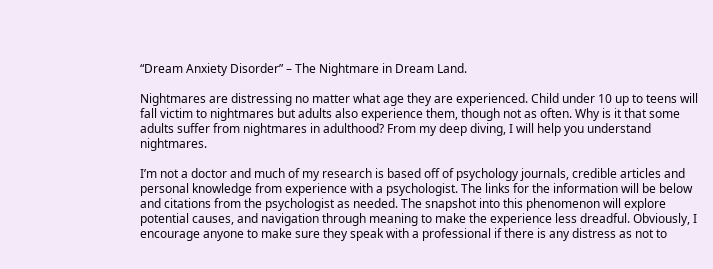“Dream Anxiety Disorder” – The Nightmare in Dream Land.

Nightmares are distressing no matter what age they are experienced. Child under 10 up to teens will fall victim to nightmares but adults also experience them, though not as often. Why is it that some adults suffer from nightmares in adulthood? From my deep diving, I will help you understand nightmares.

I’m not a doctor and much of my research is based off of psychology journals, credible articles and personal knowledge from experience with a psychologist. The links for the information will be below and citations from the psychologist as needed. The snapshot into this phenomenon will explore potential causes, and navigation through meaning to make the experience less dreadful. Obviously, I encourage anyone to make sure they speak with a professional if there is any distress as not to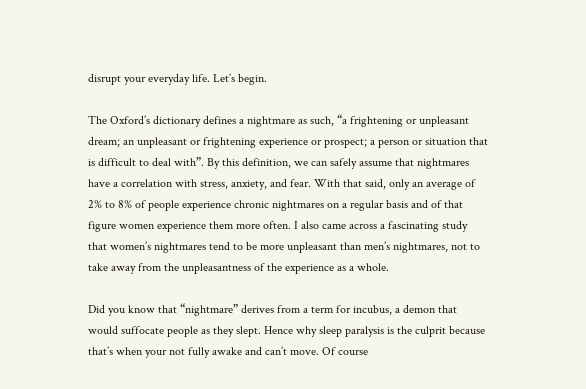disrupt your everyday life. Let’s begin.

The Oxford’s dictionary defines a nightmare as such, “a frightening or unpleasant dream; an unpleasant or frightening experience or prospect; a person or situation that is difficult to deal with”. By this definition, we can safely assume that nightmares have a correlation with stress, anxiety, and fear. With that said, only an average of 2% to 8% of people experience chronic nightmares on a regular basis and of that figure women experience them more often. I also came across a fascinating study that women’s nightmares tend to be more unpleasant than men’s nightmares, not to take away from the unpleasantness of the experience as a whole.

Did you know that “nightmare” derives from a term for incubus, a demon that would suffocate people as they slept. Hence why sleep paralysis is the culprit because that’s when your not fully awake and can’t move. Of course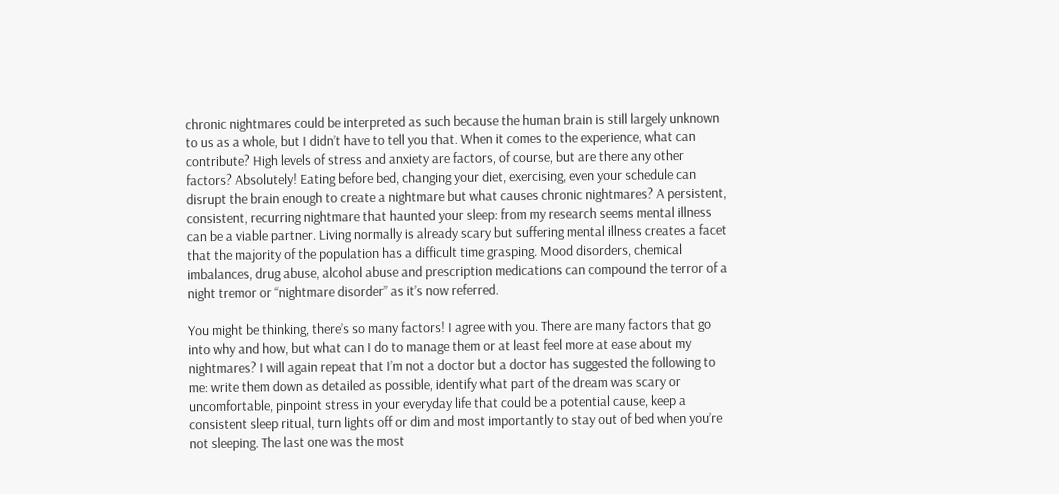chronic nightmares could be interpreted as such because the human brain is still largely unknown to us as a whole, but I didn’t have to tell you that. When it comes to the experience, what can contribute? High levels of stress and anxiety are factors, of course, but are there any other factors? Absolutely! Eating before bed, changing your diet, exercising, even your schedule can disrupt the brain enough to create a nightmare but what causes chronic nightmares? A persistent, consistent, recurring nightmare that haunted your sleep: from my research seems mental illness can be a viable partner. Living normally is already scary but suffering mental illness creates a facet that the majority of the population has a difficult time grasping. Mood disorders, chemical imbalances, drug abuse, alcohol abuse and prescription medications can compound the terror of a night tremor or “nightmare disorder” as it’s now referred.

You might be thinking, there’s so many factors! I agree with you. There are many factors that go into why and how, but what can I do to manage them or at least feel more at ease about my nightmares? I will again repeat that I’m not a doctor but a doctor has suggested the following to me: write them down as detailed as possible, identify what part of the dream was scary or uncomfortable, pinpoint stress in your everyday life that could be a potential cause, keep a consistent sleep ritual, turn lights off or dim and most importantly to stay out of bed when you’re not sleeping. The last one was the most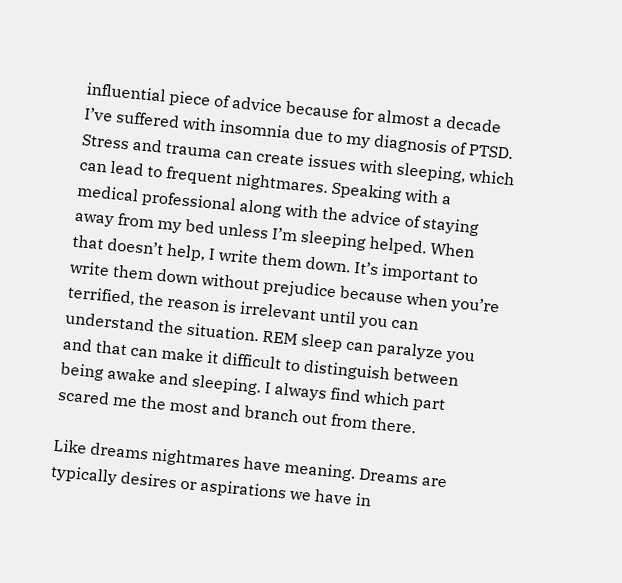influential piece of advice because for almost a decade I’ve suffered with insomnia due to my diagnosis of PTSD. Stress and trauma can create issues with sleeping, which can lead to frequent nightmares. Speaking with a medical professional along with the advice of staying away from my bed unless I’m sleeping helped. When that doesn’t help, I write them down. It’s important to write them down without prejudice because when you’re terrified, the reason is irrelevant until you can understand the situation. REM sleep can paralyze you and that can make it difficult to distinguish between being awake and sleeping. I always find which part scared me the most and branch out from there.

Like dreams nightmares have meaning. Dreams are typically desires or aspirations we have in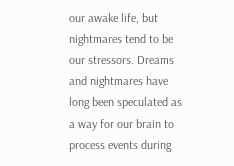our awake life, but nightmares tend to be our stressors. Dreams and nightmares have long been speculated as a way for our brain to process events during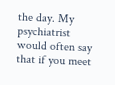the day. My psychiatrist would often say that if you meet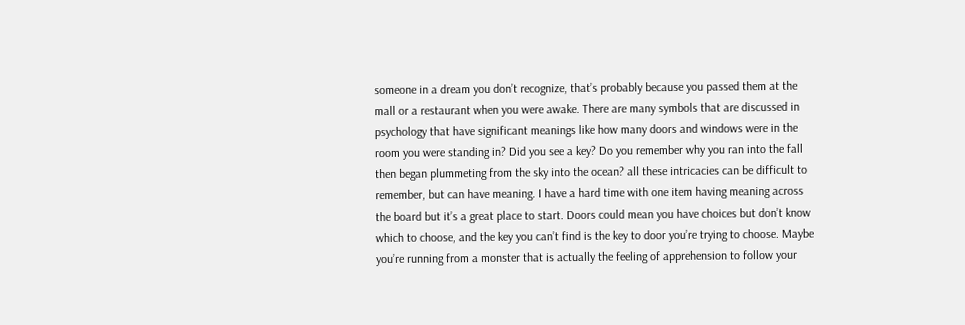someone in a dream you don’t recognize, that’s probably because you passed them at the mall or a restaurant when you were awake. There are many symbols that are discussed in psychology that have significant meanings like how many doors and windows were in the room you were standing in? Did you see a key? Do you remember why you ran into the fall then began plummeting from the sky into the ocean? all these intricacies can be difficult to remember, but can have meaning. I have a hard time with one item having meaning across the board but it’s a great place to start. Doors could mean you have choices but don’t know which to choose, and the key you can’t find is the key to door you’re trying to choose. Maybe you’re running from a monster that is actually the feeling of apprehension to follow your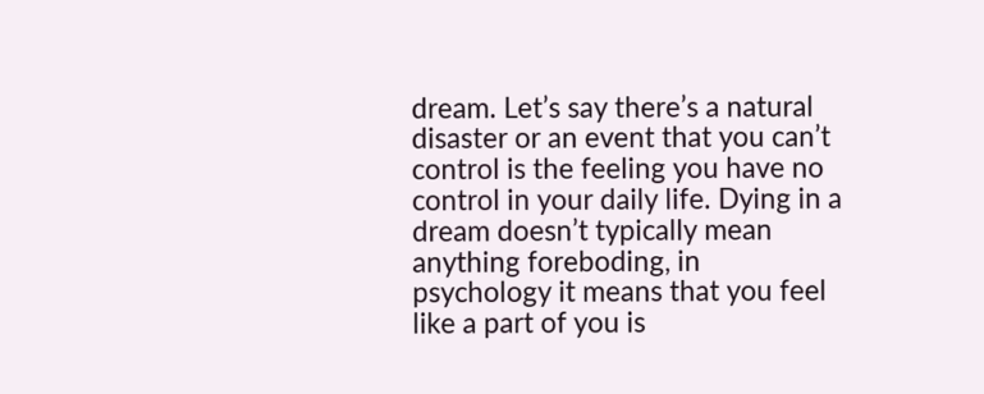dream. Let’s say there’s a natural disaster or an event that you can’t control is the feeling you have no control in your daily life. Dying in a dream doesn’t typically mean anything foreboding, in psychology it means that you feel like a part of you is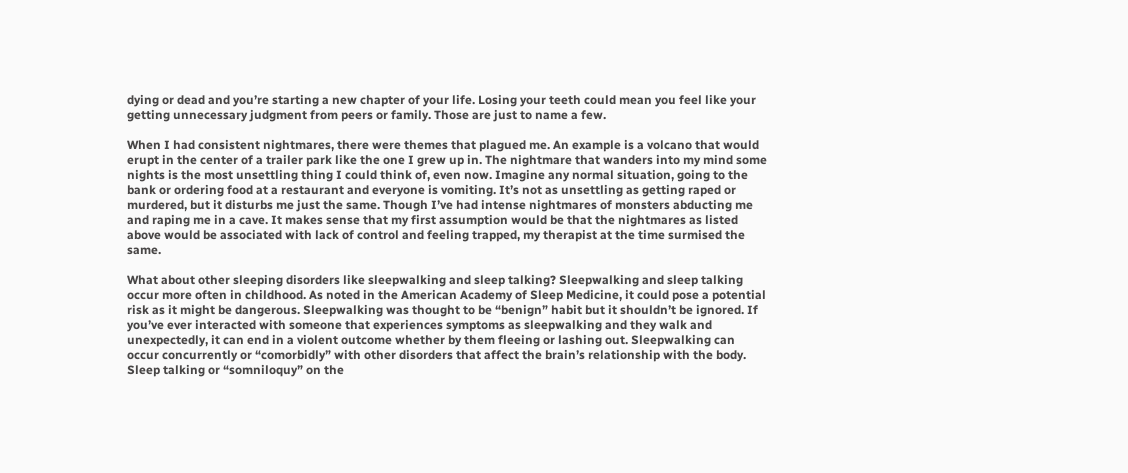dying or dead and you’re starting a new chapter of your life. Losing your teeth could mean you feel like your getting unnecessary judgment from peers or family. Those are just to name a few.

When I had consistent nightmares, there were themes that plagued me. An example is a volcano that would erupt in the center of a trailer park like the one I grew up in. The nightmare that wanders into my mind some nights is the most unsettling thing I could think of, even now. Imagine any normal situation, going to the bank or ordering food at a restaurant and everyone is vomiting. It’s not as unsettling as getting raped or murdered, but it disturbs me just the same. Though I’ve had intense nightmares of monsters abducting me and raping me in a cave. It makes sense that my first assumption would be that the nightmares as listed above would be associated with lack of control and feeling trapped, my therapist at the time surmised the same.

What about other sleeping disorders like sleepwalking and sleep talking? Sleepwalking and sleep talking occur more often in childhood. As noted in the American Academy of Sleep Medicine, it could pose a potential risk as it might be dangerous. Sleepwalking was thought to be “benign” habit but it shouldn’t be ignored. If you’ve ever interacted with someone that experiences symptoms as sleepwalking and they walk and unexpectedly, it can end in a violent outcome whether by them fleeing or lashing out. Sleepwalking can occur concurrently or “comorbidly” with other disorders that affect the brain’s relationship with the body. Sleep talking or “somniloquy” on the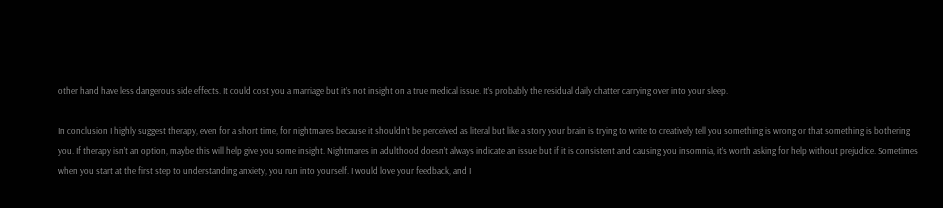other hand have less dangerous side effects. It could cost you a marriage but it’s not insight on a true medical issue. It’s probably the residual daily chatter carrying over into your sleep.

In conclusion I highly suggest therapy, even for a short time, for nightmares because it shouldn’t be perceived as literal but like a story your brain is trying to write to creatively tell you something is wrong or that something is bothering you. If therapy isn’t an option, maybe this will help give you some insight. Nightmares in adulthood doesn’t always indicate an issue but if it is consistent and causing you insomnia, it’s worth asking for help without prejudice. Sometimes when you start at the first step to understanding anxiety, you run into yourself. I would love your feedback, and I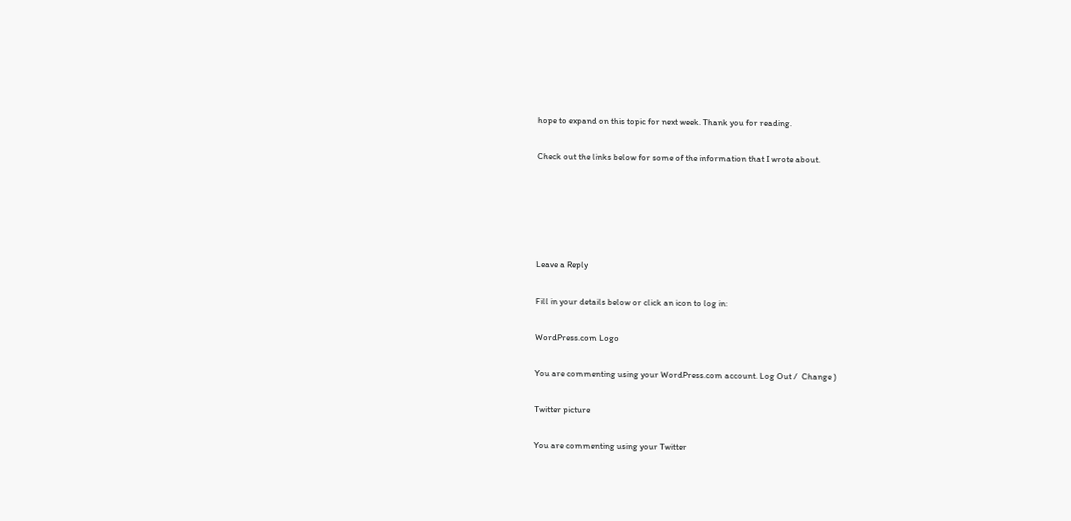hope to expand on this topic for next week. Thank you for reading.

Check out the links below for some of the information that I wrote about.





Leave a Reply

Fill in your details below or click an icon to log in:

WordPress.com Logo

You are commenting using your WordPress.com account. Log Out /  Change )

Twitter picture

You are commenting using your Twitter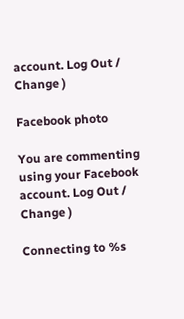account. Log Out /  Change )

Facebook photo

You are commenting using your Facebook account. Log Out /  Change )

Connecting to %s